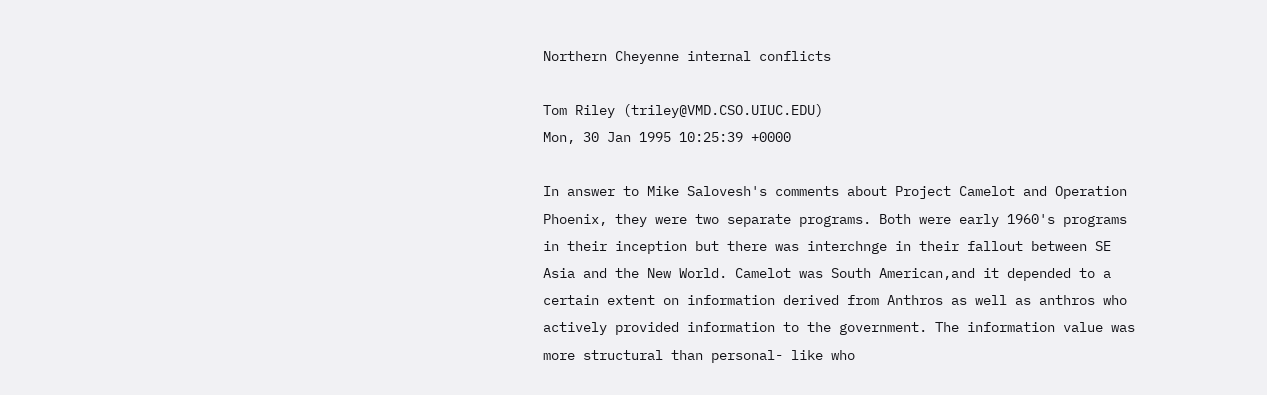Northern Cheyenne internal conflicts

Tom Riley (triley@VMD.CSO.UIUC.EDU)
Mon, 30 Jan 1995 10:25:39 +0000

In answer to Mike Salovesh's comments about Project Camelot and Operation
Phoenix, they were two separate programs. Both were early 1960's programs
in their inception but there was interchnge in their fallout between SE
Asia and the New World. Camelot was South American,and it depended to a
certain extent on information derived from Anthros as well as anthros who
actively provided information to the government. The information value was
more structural than personal- like who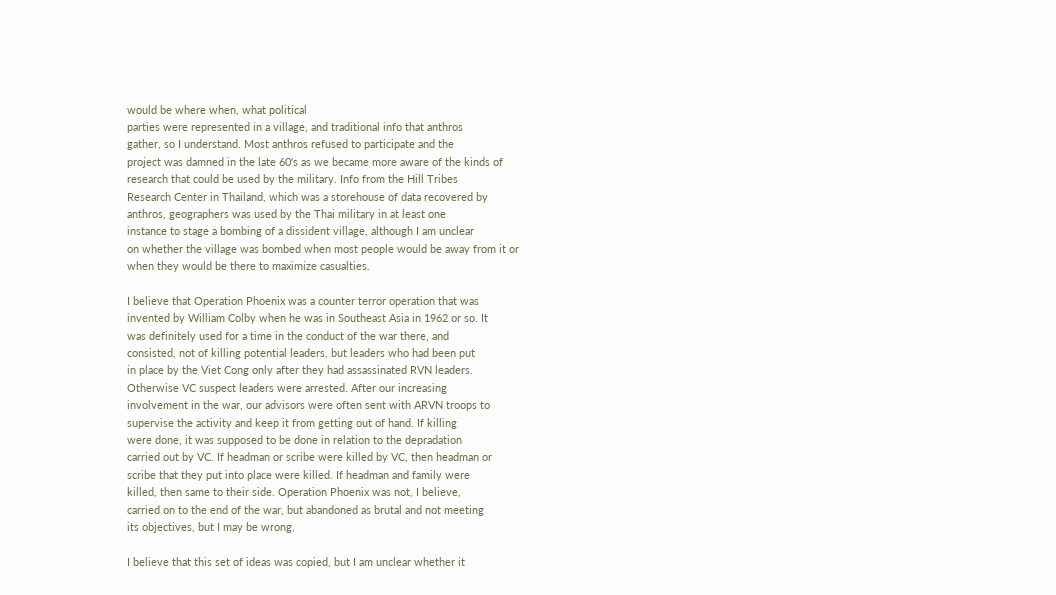would be where when, what political
parties were represented in a village, and traditional info that anthros
gather, so I understand. Most anthros refused to participate and the
project was damned in the late 60's as we became more aware of the kinds of
research that could be used by the military. Info from the Hill Tribes
Research Center in Thailand, which was a storehouse of data recovered by
anthros, geographers was used by the Thai military in at least one
instance to stage a bombing of a dissident village, although I am unclear
on whether the village was bombed when most people would be away from it or
when they would be there to maximize casualties.

I believe that Operation Phoenix was a counter terror operation that was
invented by William Colby when he was in Southeast Asia in 1962 or so. It
was definitely used for a time in the conduct of the war there, and
consisted, not of killing potential leaders, but leaders who had been put
in place by the Viet Cong only after they had assassinated RVN leaders.
Otherwise VC suspect leaders were arrested. After our increasing
involvement in the war, our advisors were often sent with ARVN troops to
supervise the activity and keep it from getting out of hand. If killing
were done, it was supposed to be done in relation to the depradation
carried out by VC. If headman or scribe were killed by VC, then headman or
scribe that they put into place were killed. If headman and family were
killed, then same to their side. Operation Phoenix was not, I believe,
carried on to the end of the war, but abandoned as brutal and not meeting
its objectives, but I may be wrong.

I believe that this set of ideas was copied, but I am unclear whether it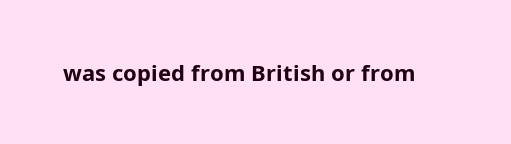was copied from British or from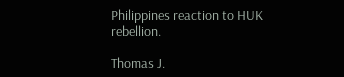Philippines reaction to HUK rebellion.

Thomas J.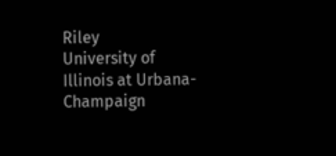Riley
University of Illinois at Urbana-Champaign